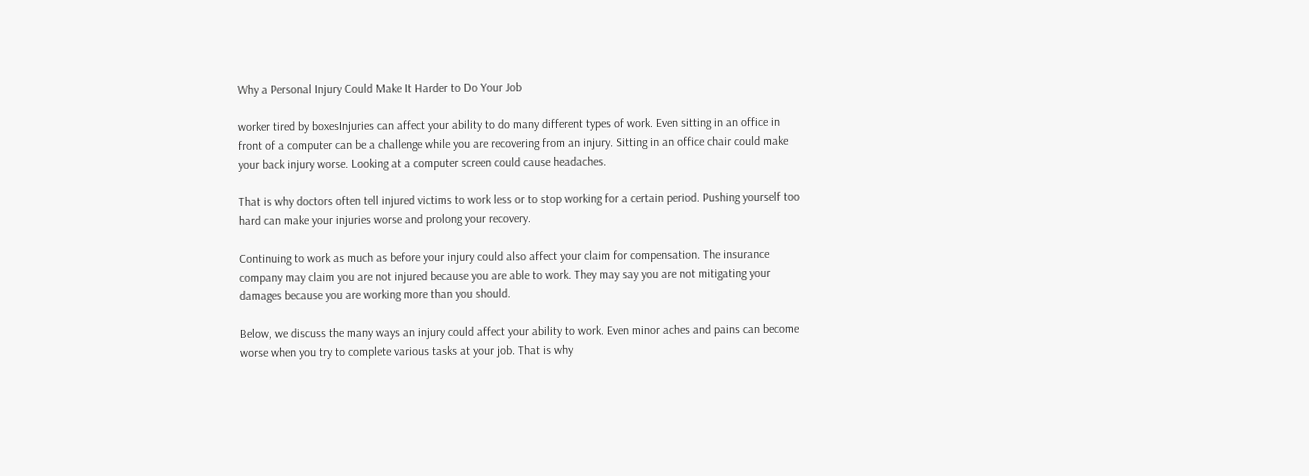Why a Personal Injury Could Make It Harder to Do Your Job

worker tired by boxesInjuries can affect your ability to do many different types of work. Even sitting in an office in front of a computer can be a challenge while you are recovering from an injury. Sitting in an office chair could make your back injury worse. Looking at a computer screen could cause headaches.

That is why doctors often tell injured victims to work less or to stop working for a certain period. Pushing yourself too hard can make your injuries worse and prolong your recovery.

Continuing to work as much as before your injury could also affect your claim for compensation. The insurance company may claim you are not injured because you are able to work. They may say you are not mitigating your damages because you are working more than you should.

Below, we discuss the many ways an injury could affect your ability to work. Even minor aches and pains can become worse when you try to complete various tasks at your job. That is why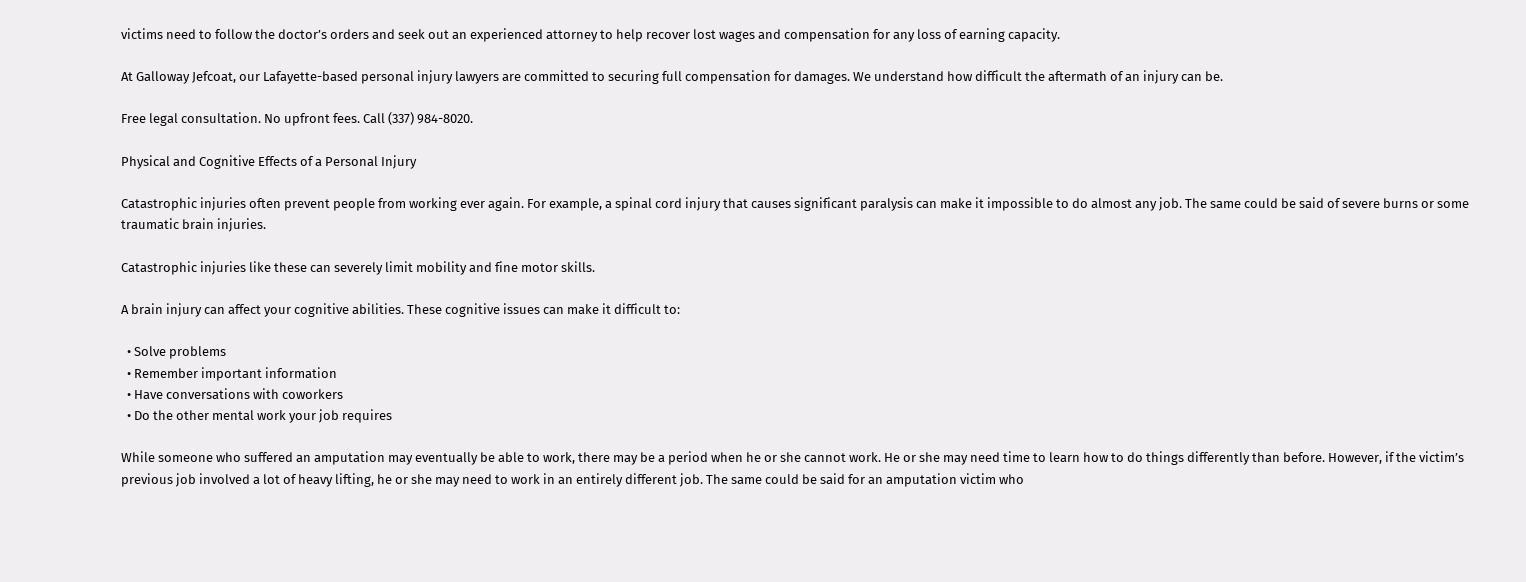victims need to follow the doctor’s orders and seek out an experienced attorney to help recover lost wages and compensation for any loss of earning capacity.

At Galloway Jefcoat, our Lafayette-based personal injury lawyers are committed to securing full compensation for damages. We understand how difficult the aftermath of an injury can be.

Free legal consultation. No upfront fees. Call (337) 984-8020.

Physical and Cognitive Effects of a Personal Injury

Catastrophic injuries often prevent people from working ever again. For example, a spinal cord injury that causes significant paralysis can make it impossible to do almost any job. The same could be said of severe burns or some traumatic brain injuries.

Catastrophic injuries like these can severely limit mobility and fine motor skills.

A brain injury can affect your cognitive abilities. These cognitive issues can make it difficult to:

  • Solve problems
  • Remember important information
  • Have conversations with coworkers
  • Do the other mental work your job requires

While someone who suffered an amputation may eventually be able to work, there may be a period when he or she cannot work. He or she may need time to learn how to do things differently than before. However, if the victim’s previous job involved a lot of heavy lifting, he or she may need to work in an entirely different job. The same could be said for an amputation victim who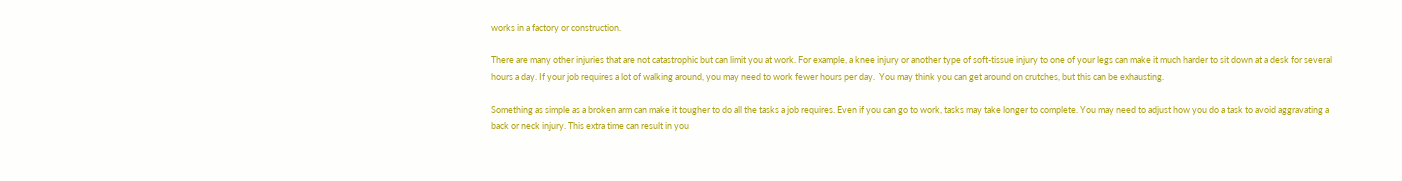works in a factory or construction.

There are many other injuries that are not catastrophic but can limit you at work. For example, a knee injury or another type of soft-tissue injury to one of your legs can make it much harder to sit down at a desk for several hours a day. If your job requires a lot of walking around, you may need to work fewer hours per day.  You may think you can get around on crutches, but this can be exhausting.

Something as simple as a broken arm can make it tougher to do all the tasks a job requires. Even if you can go to work, tasks may take longer to complete. You may need to adjust how you do a task to avoid aggravating a back or neck injury. This extra time can result in you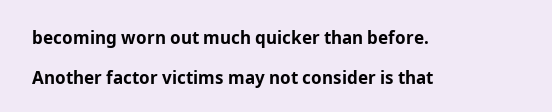becoming worn out much quicker than before.

Another factor victims may not consider is that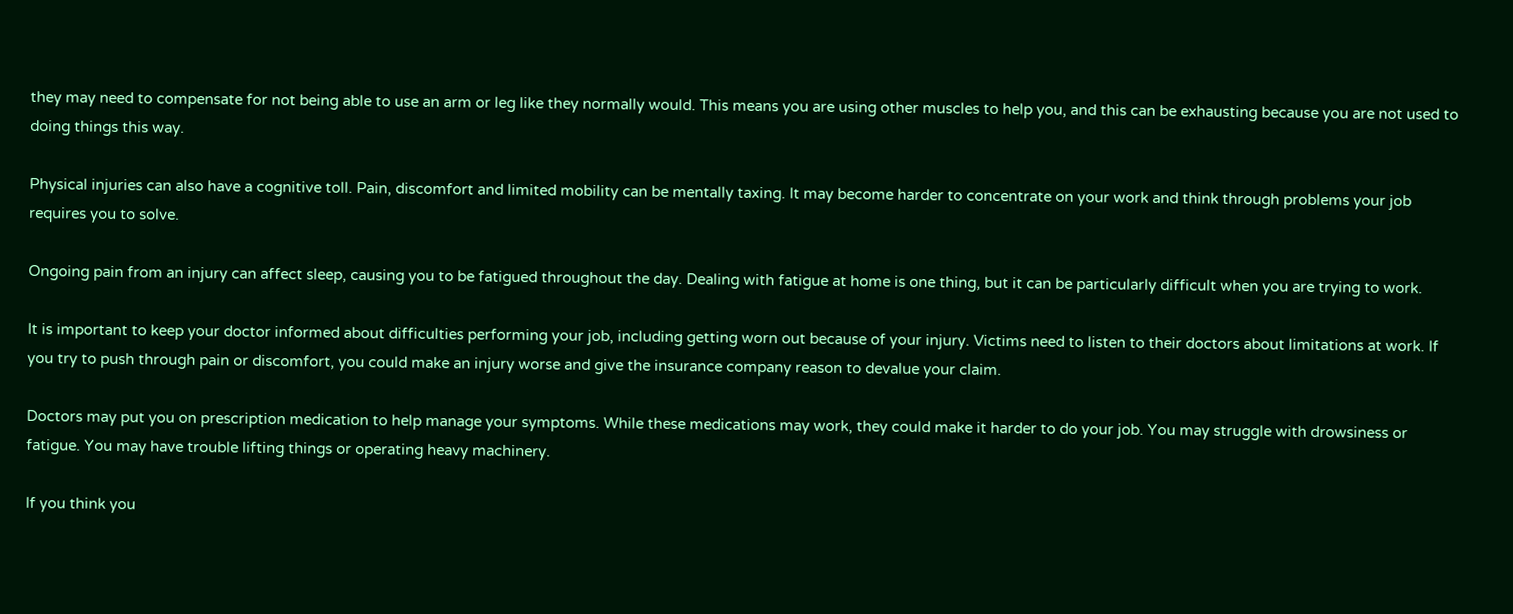they may need to compensate for not being able to use an arm or leg like they normally would. This means you are using other muscles to help you, and this can be exhausting because you are not used to doing things this way.

Physical injuries can also have a cognitive toll. Pain, discomfort and limited mobility can be mentally taxing. It may become harder to concentrate on your work and think through problems your job requires you to solve.

Ongoing pain from an injury can affect sleep, causing you to be fatigued throughout the day. Dealing with fatigue at home is one thing, but it can be particularly difficult when you are trying to work.

It is important to keep your doctor informed about difficulties performing your job, including getting worn out because of your injury. Victims need to listen to their doctors about limitations at work. If you try to push through pain or discomfort, you could make an injury worse and give the insurance company reason to devalue your claim.

Doctors may put you on prescription medication to help manage your symptoms. While these medications may work, they could make it harder to do your job. You may struggle with drowsiness or fatigue. You may have trouble lifting things or operating heavy machinery.

If you think you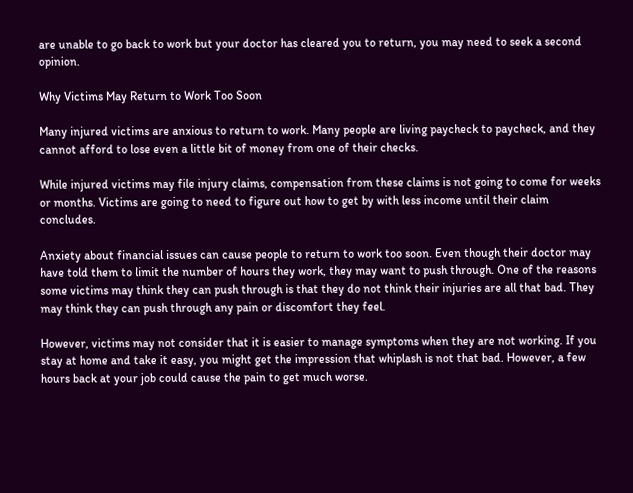are unable to go back to work but your doctor has cleared you to return, you may need to seek a second opinion.

Why Victims May Return to Work Too Soon

Many injured victims are anxious to return to work. Many people are living paycheck to paycheck, and they cannot afford to lose even a little bit of money from one of their checks.

While injured victims may file injury claims, compensation from these claims is not going to come for weeks or months. Victims are going to need to figure out how to get by with less income until their claim concludes.

Anxiety about financial issues can cause people to return to work too soon. Even though their doctor may have told them to limit the number of hours they work, they may want to push through. One of the reasons some victims may think they can push through is that they do not think their injuries are all that bad. They may think they can push through any pain or discomfort they feel.

However, victims may not consider that it is easier to manage symptoms when they are not working. If you stay at home and take it easy, you might get the impression that whiplash is not that bad. However, a few hours back at your job could cause the pain to get much worse.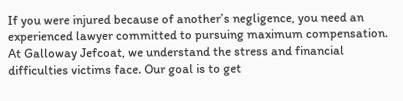If you were injured because of another’s negligence, you need an experienced lawyer committed to pursuing maximum compensation. At Galloway Jefcoat, we understand the stress and financial difficulties victims face. Our goal is to get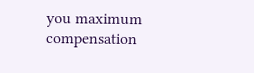you maximum compensation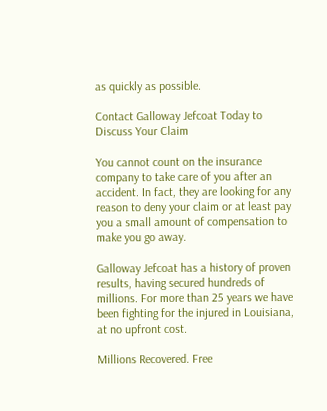as quickly as possible.

Contact Galloway Jefcoat Today to Discuss Your Claim

You cannot count on the insurance company to take care of you after an accident. In fact, they are looking for any reason to deny your claim or at least pay you a small amount of compensation to make you go away.

Galloway Jefcoat has a history of proven results, having secured hundreds of millions. For more than 25 years we have been fighting for the injured in Louisiana, at no upfront cost.

Millions Recovered. Free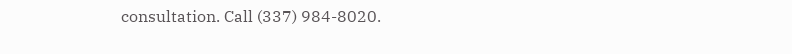consultation. Call (337) 984-8020.